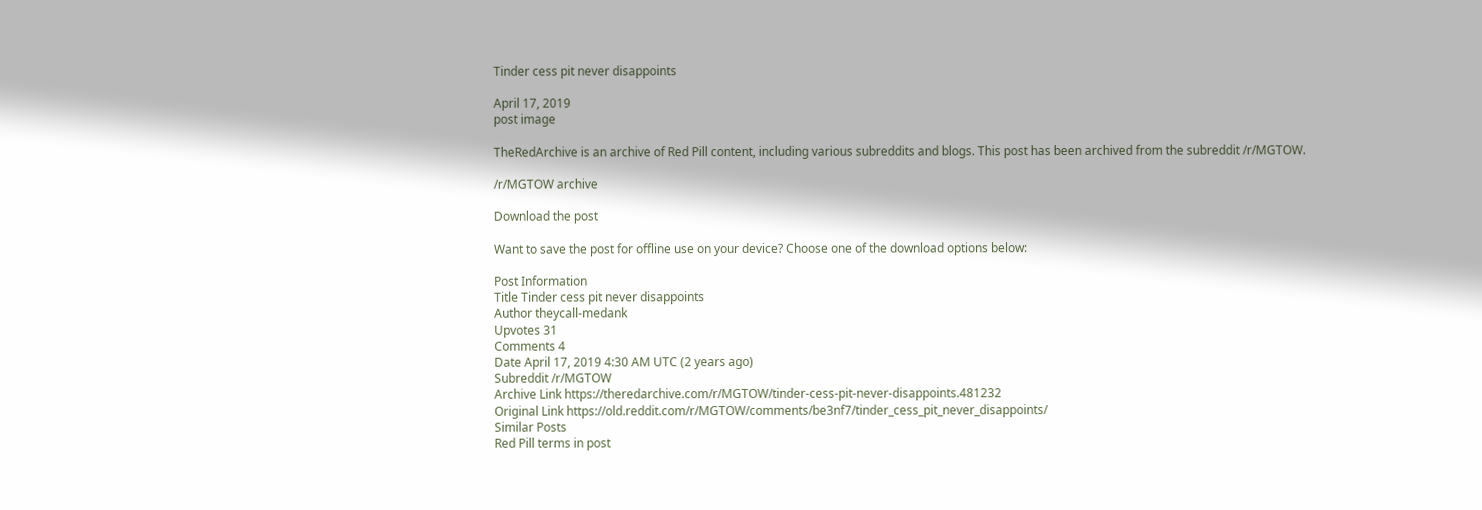Tinder cess pit never disappoints

April 17, 2019
post image

TheRedArchive is an archive of Red Pill content, including various subreddits and blogs. This post has been archived from the subreddit /r/MGTOW.

/r/MGTOW archive

Download the post

Want to save the post for offline use on your device? Choose one of the download options below:

Post Information
Title Tinder cess pit never disappoints
Author theycall-medank
Upvotes 31
Comments 4
Date April 17, 2019 4:30 AM UTC (2 years ago)
Subreddit /r/MGTOW
Archive Link https://theredarchive.com/r/MGTOW/tinder-cess-pit-never-disappoints.481232
Original Link https://old.reddit.com/r/MGTOW/comments/be3nf7/tinder_cess_pit_never_disappoints/
Similar Posts
Red Pill terms in post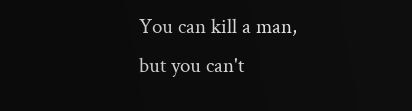You can kill a man, but you can't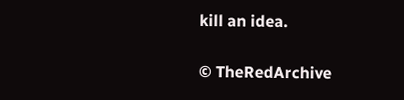kill an idea.

© TheRedArchive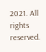2021. All rights reserved.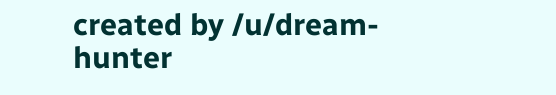created by /u/dream-hunter